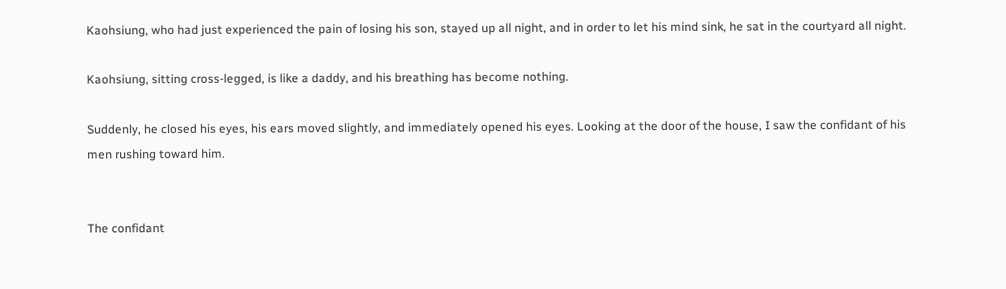Kaohsiung, who had just experienced the pain of losing his son, stayed up all night, and in order to let his mind sink, he sat in the courtyard all night.

Kaohsiung, sitting cross-legged, is like a daddy, and his breathing has become nothing.

Suddenly, he closed his eyes, his ears moved slightly, and immediately opened his eyes. Looking at the door of the house, I saw the confidant of his men rushing toward him.


The confidant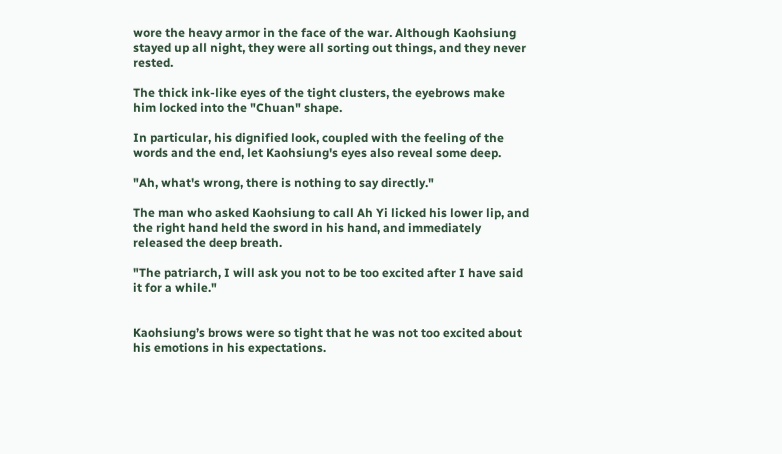wore the heavy armor in the face of the war. Although Kaohsiung stayed up all night, they were all sorting out things, and they never rested.

The thick ink-like eyes of the tight clusters, the eyebrows make him locked into the "Chuan" shape.

In particular, his dignified look, coupled with the feeling of the words and the end, let Kaohsiung's eyes also reveal some deep.

"Ah, what's wrong, there is nothing to say directly."

The man who asked Kaohsiung to call Ah Yi licked his lower lip, and the right hand held the sword in his hand, and immediately released the deep breath.

"The patriarch, I will ask you not to be too excited after I have said it for a while."


Kaohsiung’s brows were so tight that he was not too excited about his emotions in his expectations.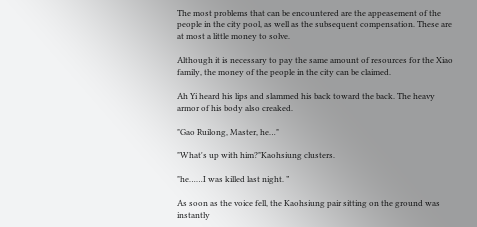The most problems that can be encountered are the appeasement of the people in the city pool, as well as the subsequent compensation. These are at most a little money to solve.

Although it is necessary to pay the same amount of resources for the Xiao family, the money of the people in the city can be claimed.

Ah Yi heard his lips and slammed his back toward the back. The heavy armor of his body also creaked.

"Gao Ruilong, Master, he…"

"What's up with him?"Kaohsiung clusters.

"he……I was killed last night. ”

As soon as the voice fell, the Kaohsiung pair sitting on the ground was instantly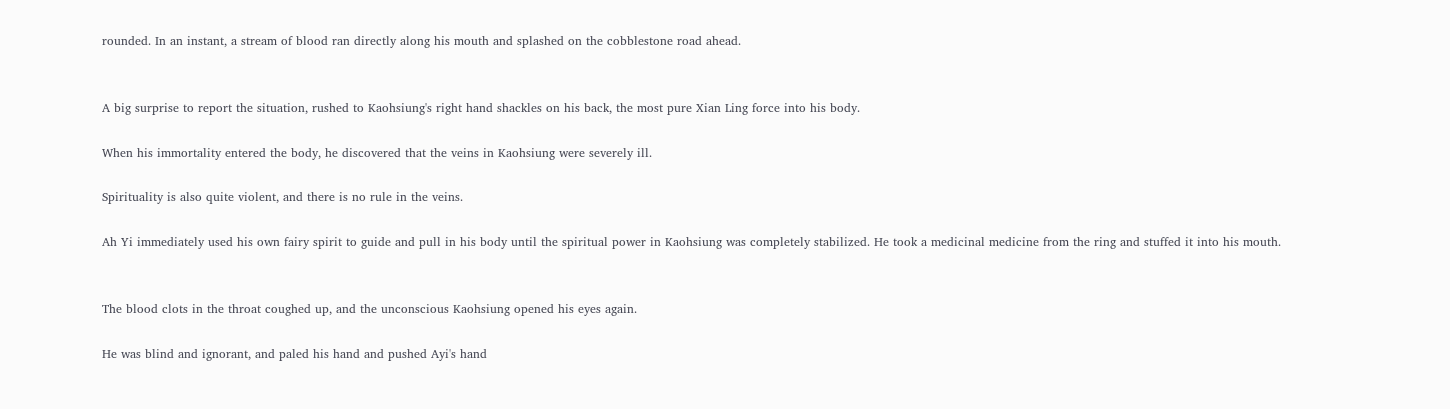rounded. In an instant, a stream of blood ran directly along his mouth and splashed on the cobblestone road ahead.


A big surprise to report the situation, rushed to Kaohsiung's right hand shackles on his back, the most pure Xian Ling force into his body.

When his immortality entered the body, he discovered that the veins in Kaohsiung were severely ill.

Spirituality is also quite violent, and there is no rule in the veins.

Ah Yi immediately used his own fairy spirit to guide and pull in his body until the spiritual power in Kaohsiung was completely stabilized. He took a medicinal medicine from the ring and stuffed it into his mouth.


The blood clots in the throat coughed up, and the unconscious Kaohsiung opened his eyes again.

He was blind and ignorant, and paled his hand and pushed Ayi's hand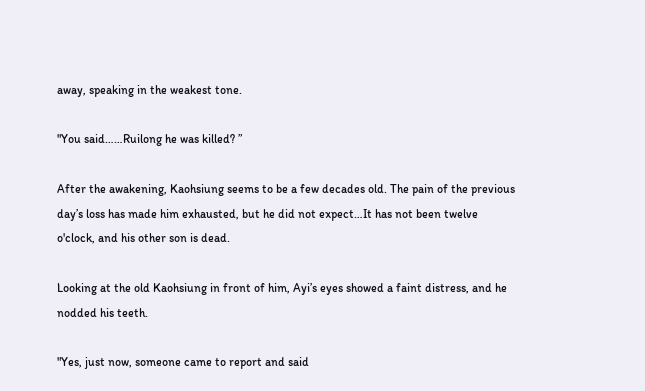away, speaking in the weakest tone.

"You said……Ruilong he was killed? ”

After the awakening, Kaohsiung seems to be a few decades old. The pain of the previous day’s loss has made him exhausted, but he did not expect…It has not been twelve o'clock, and his other son is dead.

Looking at the old Kaohsiung in front of him, Ayi’s eyes showed a faint distress, and he nodded his teeth.

"Yes, just now, someone came to report and said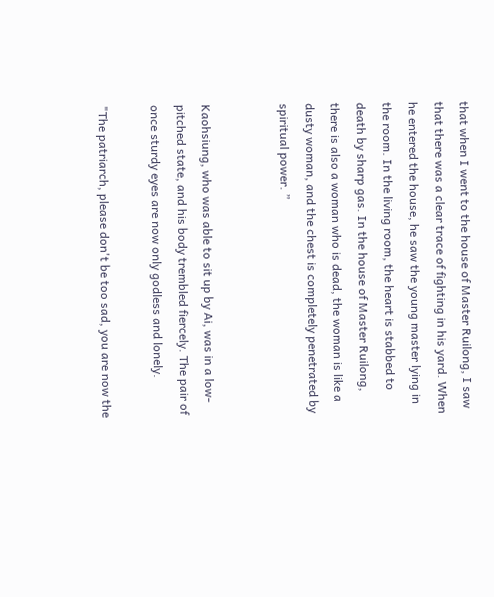that when I went to the house of Master Ruilong, I saw that there was a clear trace of fighting in his yard. When he entered the house, he saw the young master lying in the room. In the living room, the heart is stabbed to death by sharp gas. In the house of Master Ruilong, there is also a woman who is dead, the woman is like a dusty woman, and the chest is completely penetrated by spiritual power. ”


Kaohsiung, who was able to sit up by Ai, was in a low-pitched state, and his body trembled fiercely. The pair of once sturdy eyes are now only godless and lonely.

"The patriarch, please don't be too sad, you are now the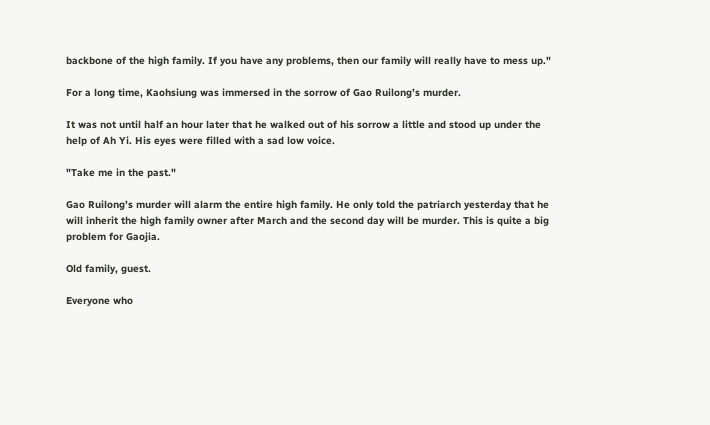backbone of the high family. If you have any problems, then our family will really have to mess up."

For a long time, Kaohsiung was immersed in the sorrow of Gao Ruilong’s murder.

It was not until half an hour later that he walked out of his sorrow a little and stood up under the help of Ah Yi. His eyes were filled with a sad low voice.

"Take me in the past."

Gao Ruilong’s murder will alarm the entire high family. He only told the patriarch yesterday that he will inherit the high family owner after March and the second day will be murder. This is quite a big problem for Gaojia.

Old family, guest.

Everyone who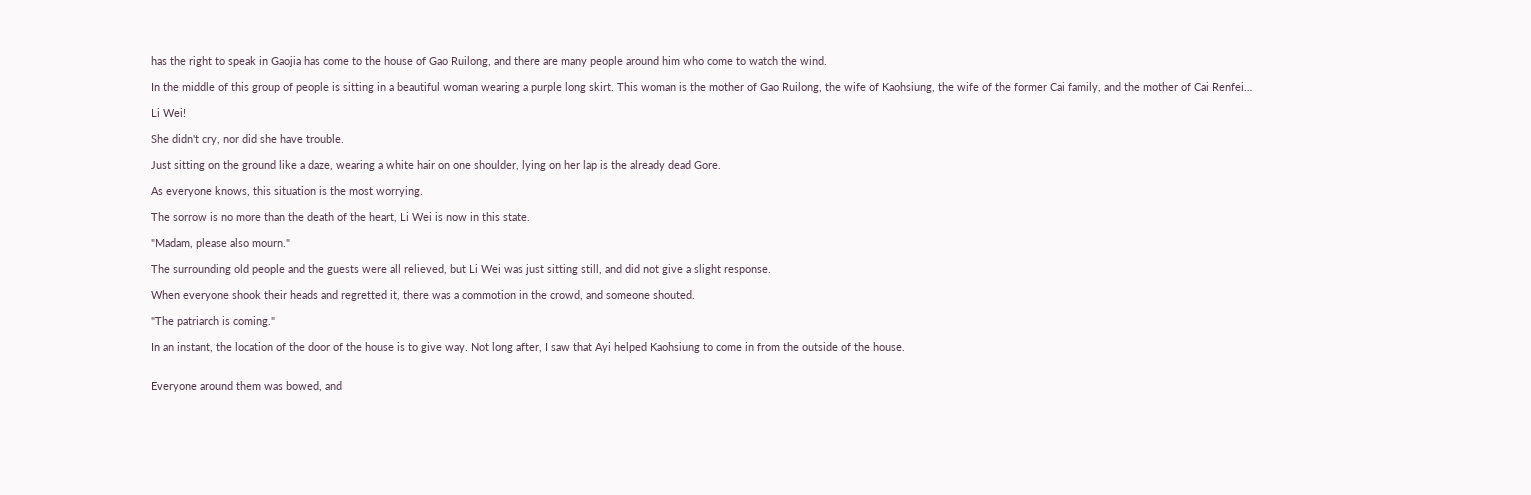has the right to speak in Gaojia has come to the house of Gao Ruilong, and there are many people around him who come to watch the wind.

In the middle of this group of people is sitting in a beautiful woman wearing a purple long skirt. This woman is the mother of Gao Ruilong, the wife of Kaohsiung, the wife of the former Cai family, and the mother of Cai Renfei…

Li Wei!

She didn't cry, nor did she have trouble.

Just sitting on the ground like a daze, wearing a white hair on one shoulder, lying on her lap is the already dead Gore.

As everyone knows, this situation is the most worrying.

The sorrow is no more than the death of the heart, Li Wei is now in this state.

"Madam, please also mourn."

The surrounding old people and the guests were all relieved, but Li Wei was just sitting still, and did not give a slight response.

When everyone shook their heads and regretted it, there was a commotion in the crowd, and someone shouted.

"The patriarch is coming."

In an instant, the location of the door of the house is to give way. Not long after, I saw that Ayi helped Kaohsiung to come in from the outside of the house.


Everyone around them was bowed, and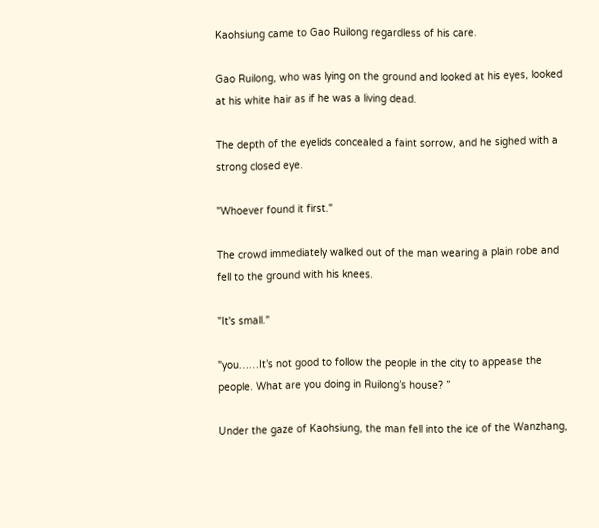Kaohsiung came to Gao Ruilong regardless of his care.

Gao Ruilong, who was lying on the ground and looked at his eyes, looked at his white hair as if he was a living dead.

The depth of the eyelids concealed a faint sorrow, and he sighed with a strong closed eye.

"Whoever found it first."

The crowd immediately walked out of the man wearing a plain robe and fell to the ground with his knees.

"It's small."

"you……It’s not good to follow the people in the city to appease the people. What are you doing in Ruilong’s house? ”

Under the gaze of Kaohsiung, the man fell into the ice of the Wanzhang,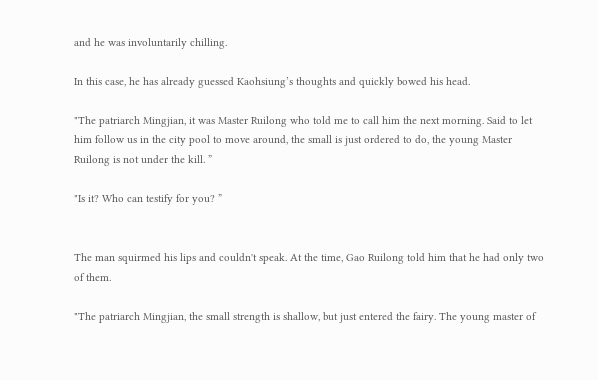and he was involuntarily chilling.

In this case, he has already guessed Kaohsiung’s thoughts and quickly bowed his head.

"The patriarch Mingjian, it was Master Ruilong who told me to call him the next morning. Said to let him follow us in the city pool to move around, the small is just ordered to do, the young Master Ruilong is not under the kill. ”

"Is it? Who can testify for you? ”


The man squirmed his lips and couldn't speak. At the time, Gao Ruilong told him that he had only two of them.

"The patriarch Mingjian, the small strength is shallow, but just entered the fairy. The young master of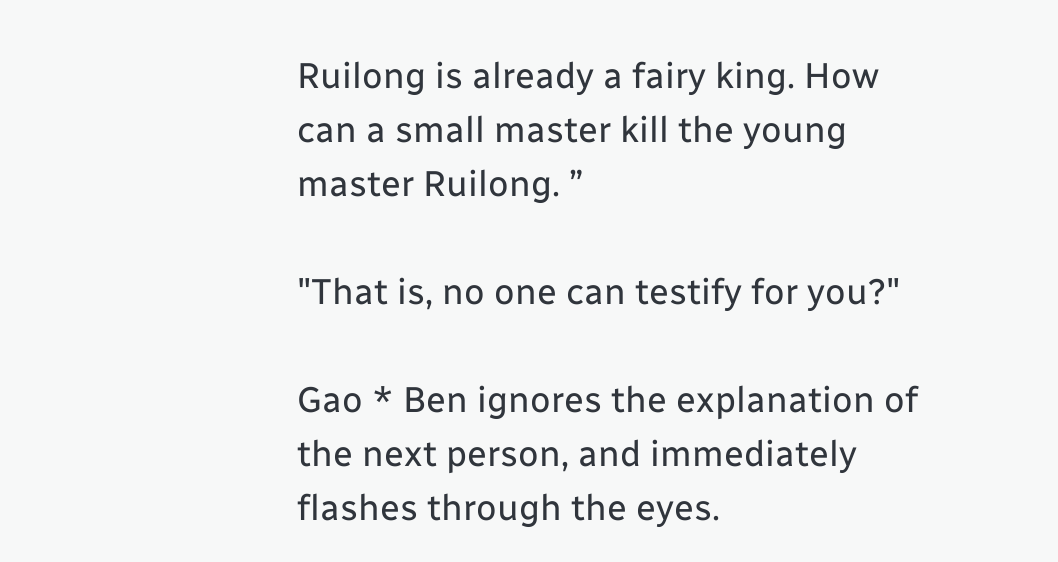Ruilong is already a fairy king. How can a small master kill the young master Ruilong. ”

"That is, no one can testify for you?"

Gao * Ben ignores the explanation of the next person, and immediately flashes through the eyes.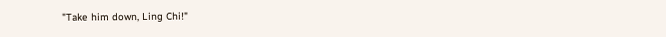"Take him down, Ling Chi!"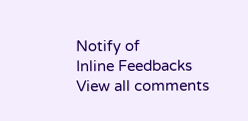Notify of
Inline Feedbacks
View all comments